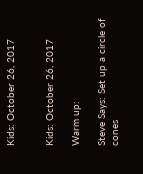Kids: October 26, 2017


Kids: October 26, 2017

Warm up:

Steve Says: Set up a circle of cones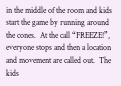in the middle of the room and kids start the game by running around the cones.  At the call “FREEZE!”, everyone stops and then a location and movement are called out.  The kids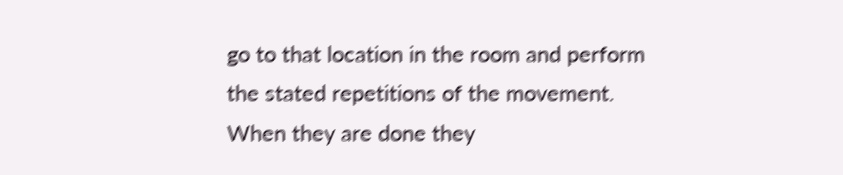go to that location in the room and perform the stated repetitions of the movement.  When they are done they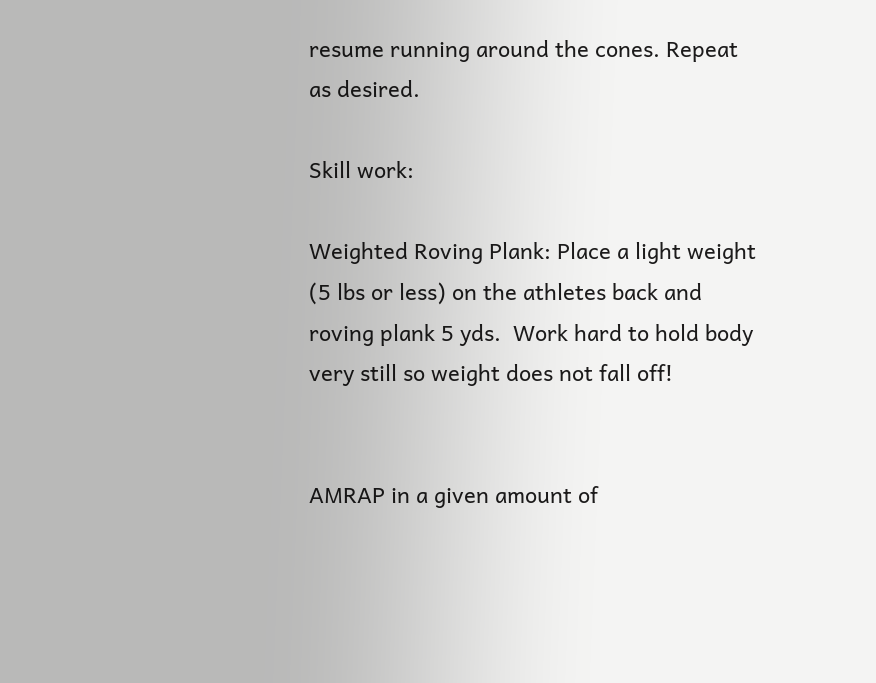resume running around the cones. Repeat as desired.

Skill work:

Weighted Roving Plank: Place a light weight (5 lbs or less) on the athletes back and roving plank 5 yds.  Work hard to hold body very still so weight does not fall off!


AMRAP in a given amount of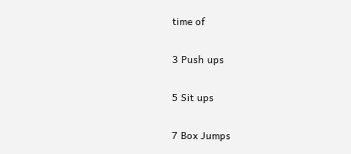time of

3 Push ups

5 Sit ups

7 Box Jumps